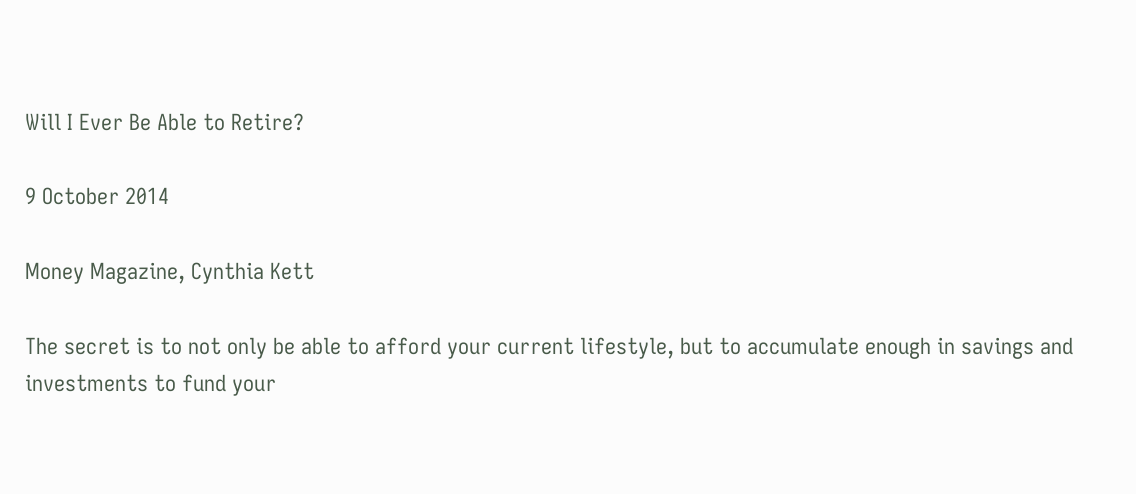Will I Ever Be Able to Retire?

9 October 2014

Money Magazine, Cynthia Kett

The secret is to not only be able to afford your current lifestyle, but to accumulate enough in savings and investments to fund your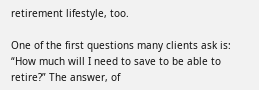retirement lifestyle, too.

One of the first questions many clients ask is: “How much will I need to save to be able to retire?” The answer, of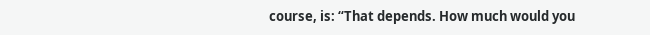course, is: “That depends. How much would you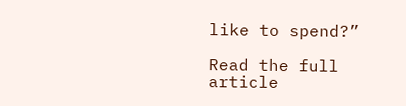like to spend?”

Read the full article